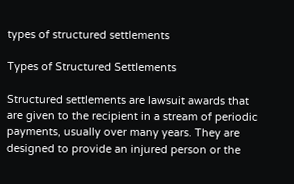types of structured settlements

Types of Structured Settlements

Structured settlements are lawsuit awards that are given to the recipient in a stream of periodic payments, usually over many years. They are designed to provide an injured person or the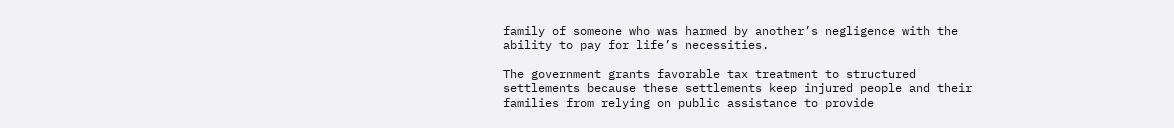family of someone who was harmed by another’s negligence with the ability to pay for life’s necessities.

The government grants favorable tax treatment to structured settlements because these settlements keep injured people and their families from relying on public assistance to provide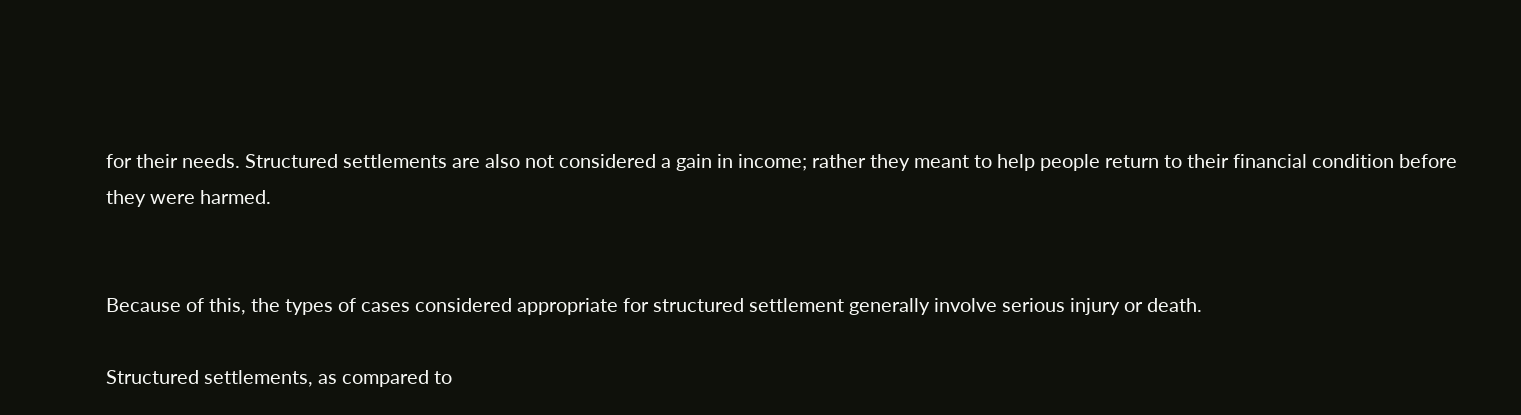for their needs. Structured settlements are also not considered a gain in income; rather they meant to help people return to their financial condition before they were harmed.


Because of this, the types of cases considered appropriate for structured settlement generally involve serious injury or death.

Structured settlements, as compared to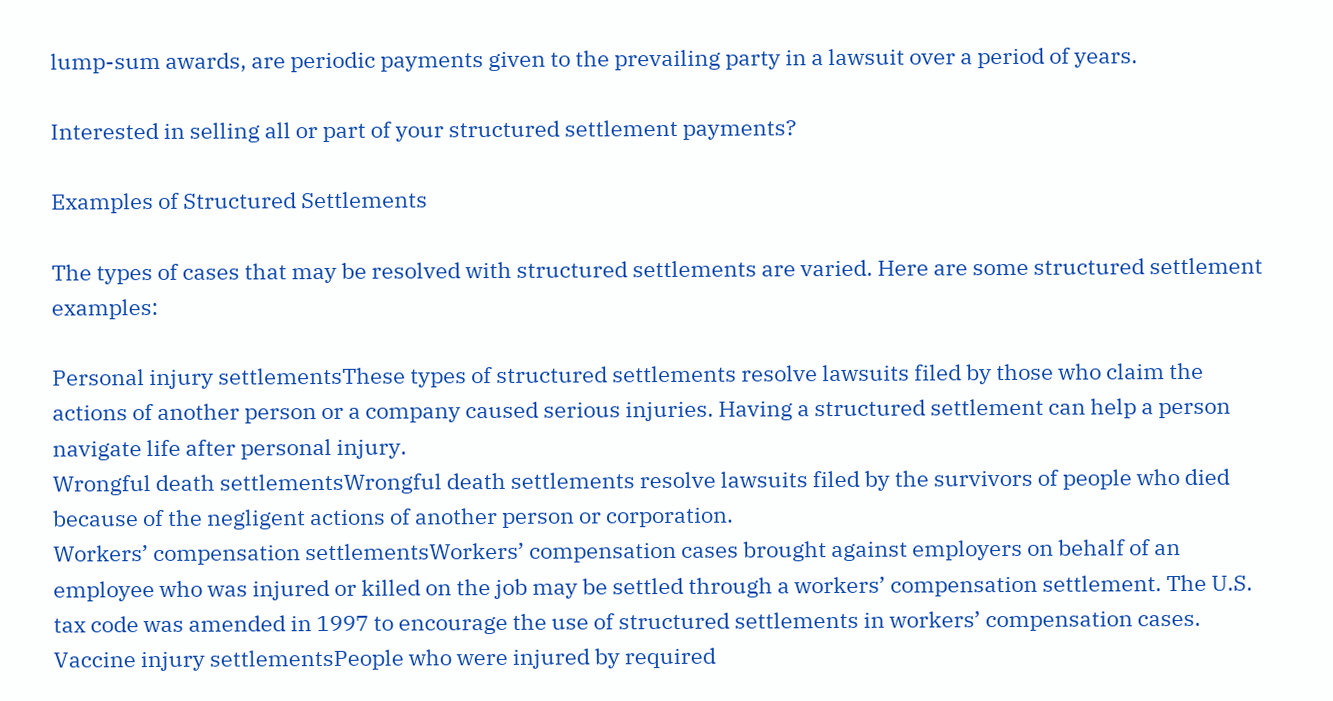lump-sum awards, are periodic payments given to the prevailing party in a lawsuit over a period of years.

Interested in selling all or part of your structured settlement payments?

Examples of Structured Settlements

The types of cases that may be resolved with structured settlements are varied. Here are some structured settlement examples:

Personal injury settlementsThese types of structured settlements resolve lawsuits filed by those who claim the actions of another person or a company caused serious injuries. Having a structured settlement can help a person navigate life after personal injury.
Wrongful death settlementsWrongful death settlements resolve lawsuits filed by the survivors of people who died because of the negligent actions of another person or corporation.
Workers’ compensation settlementsWorkers’ compensation cases brought against employers on behalf of an employee who was injured or killed on the job may be settled through a workers’ compensation settlement. The U.S. tax code was amended in 1997 to encourage the use of structured settlements in workers’ compensation cases.
Vaccine injury settlementsPeople who were injured by required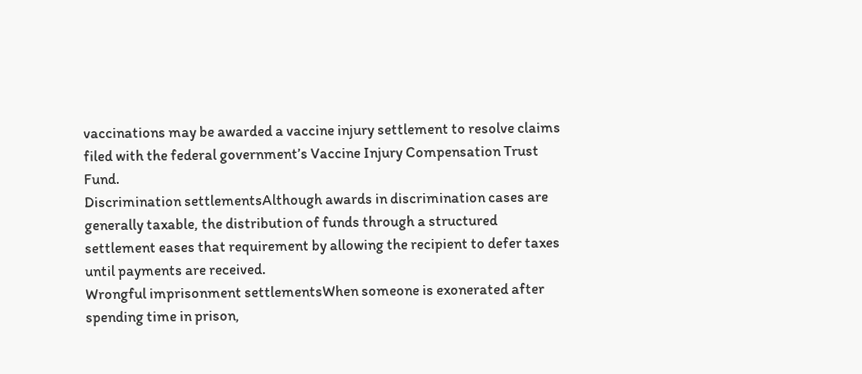vaccinations may be awarded a vaccine injury settlement to resolve claims filed with the federal government’s Vaccine Injury Compensation Trust Fund.
Discrimination settlementsAlthough awards in discrimination cases are generally taxable, the distribution of funds through a structured settlement eases that requirement by allowing the recipient to defer taxes until payments are received.
Wrongful imprisonment settlementsWhen someone is exonerated after spending time in prison,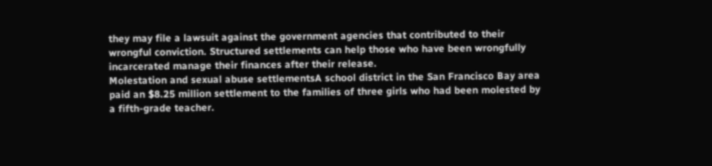they may file a lawsuit against the government agencies that contributed to their wrongful conviction. Structured settlements can help those who have been wrongfully incarcerated manage their finances after their release.
Molestation and sexual abuse settlementsA school district in the San Francisco Bay area paid an $8.25 million settlement to the families of three girls who had been molested by a fifth-grade teacher.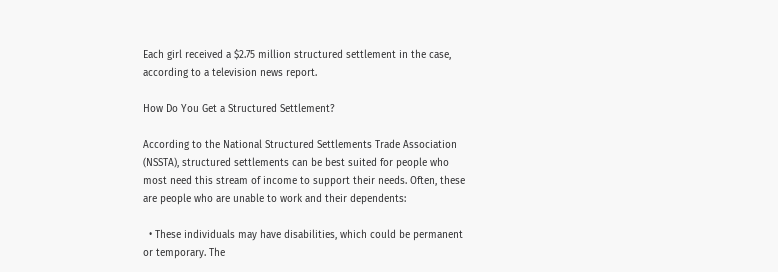Each girl received a $2.75 million structured settlement in the case, according to a television news report.

How Do You Get a Structured Settlement?

According to the National Structured Settlements Trade Association (NSSTA), structured settlements can be best suited for people who most need this stream of income to support their needs. Often, these are people who are unable to work and their dependents:

  • These individuals may have disabilities, which could be permanent or temporary. The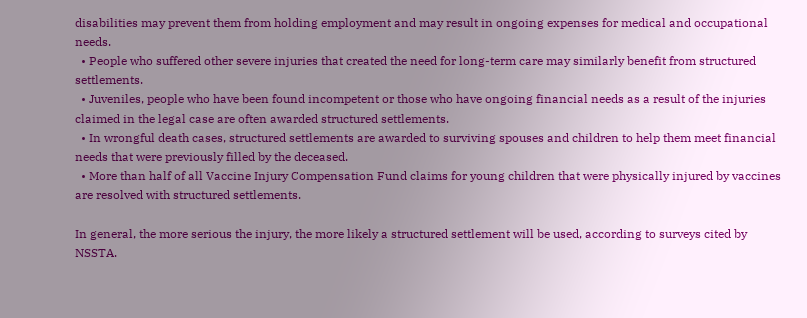disabilities may prevent them from holding employment and may result in ongoing expenses for medical and occupational needs.
  • People who suffered other severe injuries that created the need for long-term care may similarly benefit from structured settlements.
  • Juveniles, people who have been found incompetent or those who have ongoing financial needs as a result of the injuries claimed in the legal case are often awarded structured settlements.
  • In wrongful death cases, structured settlements are awarded to surviving spouses and children to help them meet financial needs that were previously filled by the deceased.
  • More than half of all Vaccine Injury Compensation Fund claims for young children that were physically injured by vaccines are resolved with structured settlements.

In general, the more serious the injury, the more likely a structured settlement will be used, according to surveys cited by NSSTA.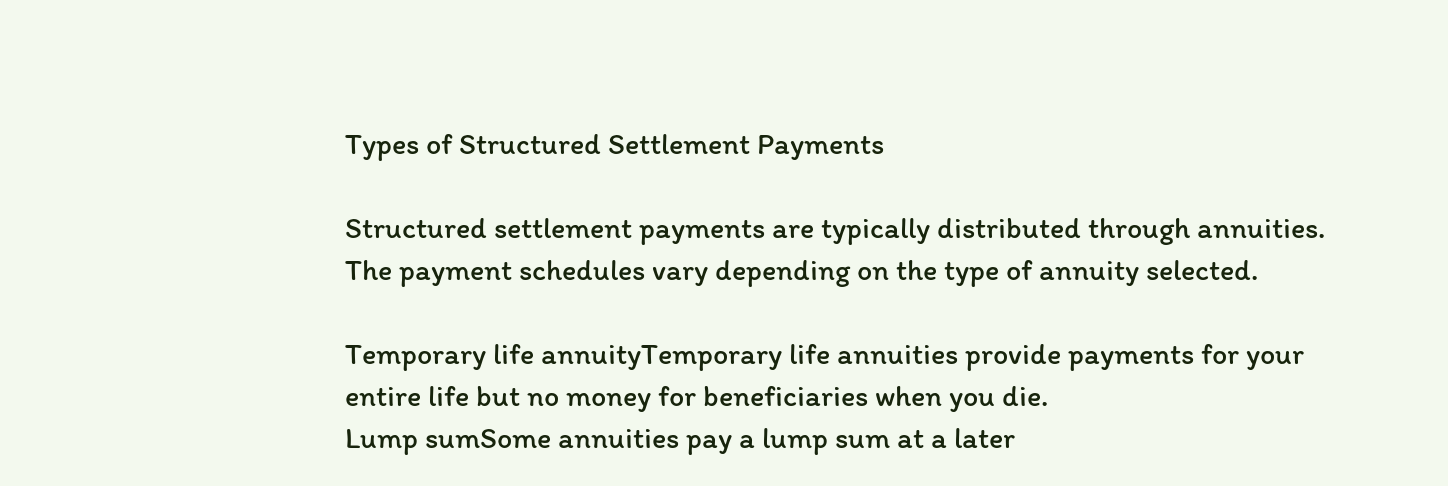Types of Structured Settlement Payments

Structured settlement payments are typically distributed through annuities. The payment schedules vary depending on the type of annuity selected.

Temporary life annuityTemporary life annuities provide payments for your entire life but no money for beneficiaries when you die.
Lump sumSome annuities pay a lump sum at a later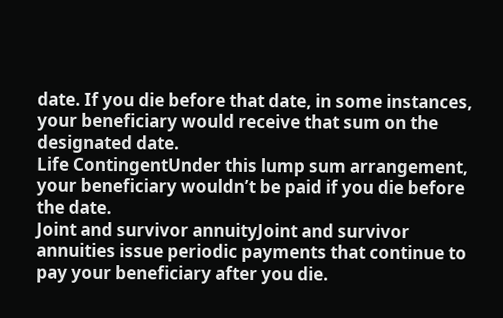date. If you die before that date, in some instances, your beneficiary would receive that sum on the designated date.
Life ContingentUnder this lump sum arrangement, your beneficiary wouldn’t be paid if you die before the date.
Joint and survivor annuityJoint and survivor annuities issue periodic payments that continue to pay your beneficiary after you die.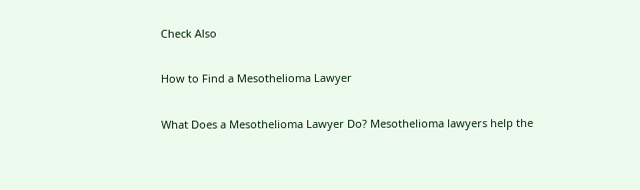Check Also

How to Find a Mesothelioma Lawyer

What Does a Mesothelioma Lawyer Do? Mesothelioma lawyers help the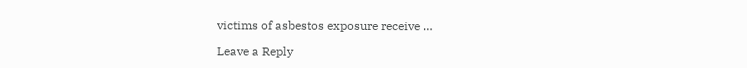victims of asbestos exposure receive …

Leave a Reply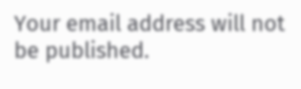Your email address will not be published.